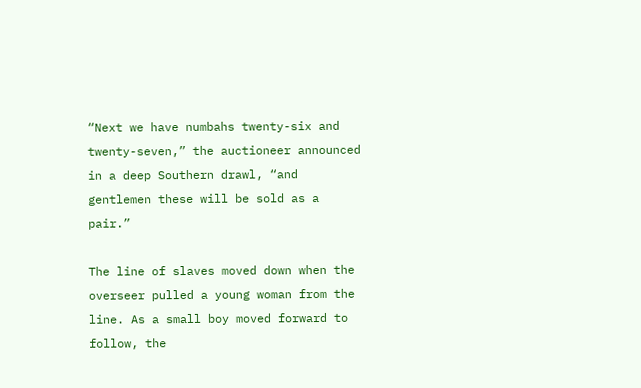“Next we have numbahs twenty-six and twenty-seven,” the auctioneer announced in a deep Southern drawl, “and gentlemen these will be sold as a pair.”

The line of slaves moved down when the overseer pulled a young woman from the line. As a small boy moved forward to follow, the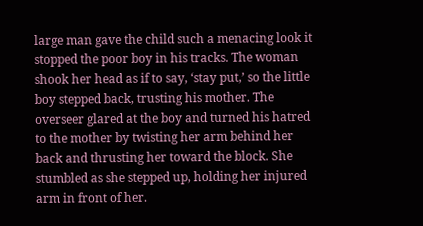large man gave the child such a menacing look it stopped the poor boy in his tracks. The woman shook her head as if to say, ‘stay put,’ so the little boy stepped back, trusting his mother. The overseer glared at the boy and turned his hatred to the mother by twisting her arm behind her back and thrusting her toward the block. She stumbled as she stepped up, holding her injured arm in front of her.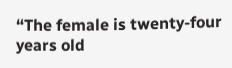“The female is twenty-four years old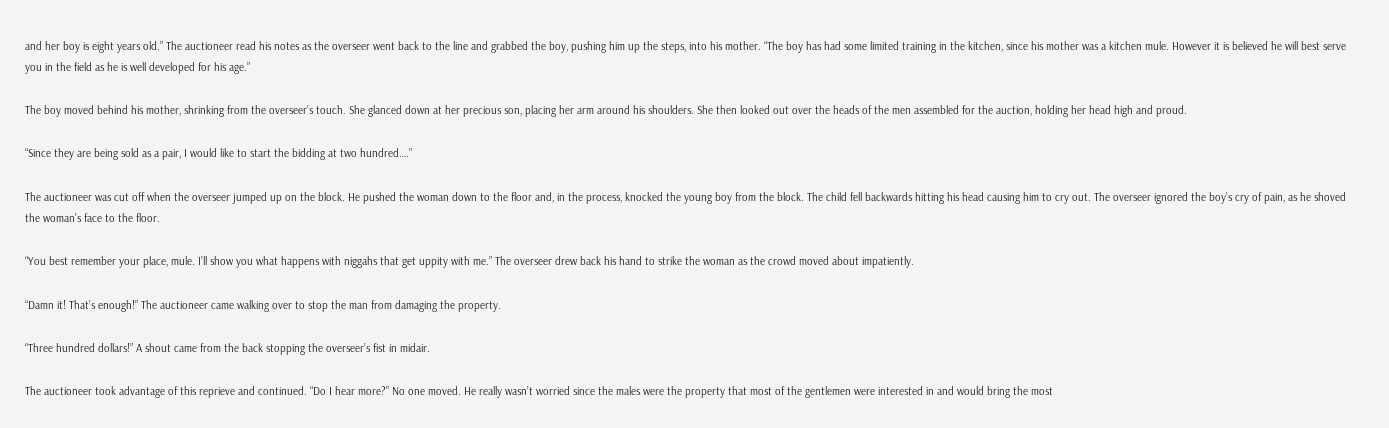and her boy is eight years old.” The auctioneer read his notes as the overseer went back to the line and grabbed the boy, pushing him up the steps, into his mother. “The boy has had some limited training in the kitchen, since his mother was a kitchen mule. However it is believed he will best serve you in the field as he is well developed for his age.”

The boy moved behind his mother, shrinking from the overseer’s touch. She glanced down at her precious son, placing her arm around his shoulders. She then looked out over the heads of the men assembled for the auction, holding her head high and proud.

“Since they are being sold as a pair, I would like to start the bidding at two hundred….”

The auctioneer was cut off when the overseer jumped up on the block. He pushed the woman down to the floor and, in the process, knocked the young boy from the block. The child fell backwards hitting his head causing him to cry out. The overseer ignored the boy’s cry of pain, as he shoved the woman’s face to the floor.

“You best remember your place, mule. I’ll show you what happens with niggahs that get uppity with me.” The overseer drew back his hand to strike the woman as the crowd moved about impatiently.

“Damn it! That’s enough!” The auctioneer came walking over to stop the man from damaging the property.

“Three hundred dollars!” A shout came from the back stopping the overseer’s fist in midair.

The auctioneer took advantage of this reprieve and continued. “Do I hear more?” No one moved. He really wasn’t worried since the males were the property that most of the gentlemen were interested in and would bring the most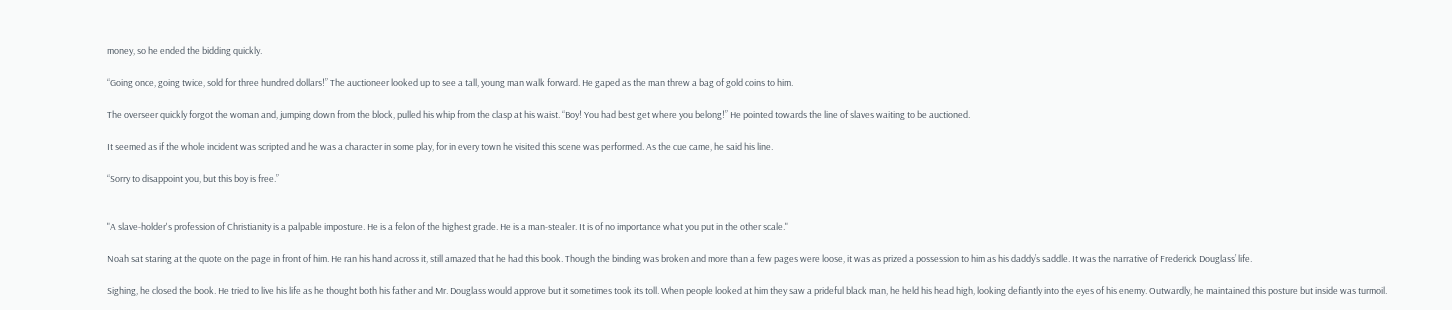money, so he ended the bidding quickly.

“Going once, going twice, sold for three hundred dollars!” The auctioneer looked up to see a tall, young man walk forward. He gaped as the man threw a bag of gold coins to him.

The overseer quickly forgot the woman and, jumping down from the block, pulled his whip from the clasp at his waist. “Boy! You had best get where you belong!” He pointed towards the line of slaves waiting to be auctioned.

It seemed as if the whole incident was scripted and he was a character in some play, for in every town he visited this scene was performed. As the cue came, he said his line.

“Sorry to disappoint you, but this boy is free.”


"A slave-holder's profession of Christianity is a palpable imposture. He is a felon of the highest grade. He is a man-stealer. It is of no importance what you put in the other scale."

Noah sat staring at the quote on the page in front of him. He ran his hand across it, still amazed that he had this book. Though the binding was broken and more than a few pages were loose, it was as prized a possession to him as his daddy’s saddle. It was the narrative of Frederick Douglass’ life.

Sighing, he closed the book. He tried to live his life as he thought both his father and Mr. Douglass would approve but it sometimes took its toll. When people looked at him they saw a prideful black man, he held his head high, looking defiantly into the eyes of his enemy. Outwardly, he maintained this posture but inside was turmoil.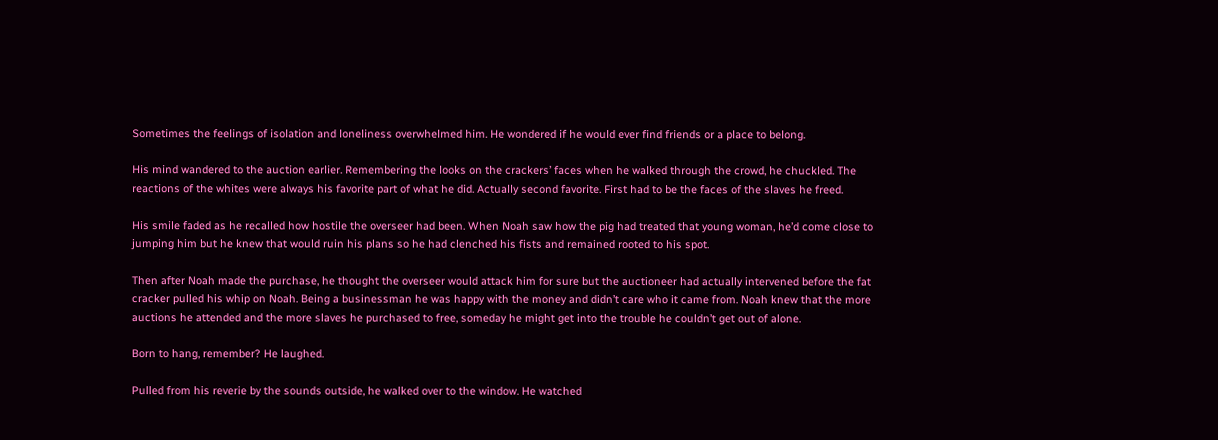Sometimes the feelings of isolation and loneliness overwhelmed him. He wondered if he would ever find friends or a place to belong.

His mind wandered to the auction earlier. Remembering the looks on the crackers’ faces when he walked through the crowd, he chuckled. The reactions of the whites were always his favorite part of what he did. Actually second favorite. First had to be the faces of the slaves he freed.

His smile faded as he recalled how hostile the overseer had been. When Noah saw how the pig had treated that young woman, he’d come close to jumping him but he knew that would ruin his plans so he had clenched his fists and remained rooted to his spot.

Then after Noah made the purchase, he thought the overseer would attack him for sure but the auctioneer had actually intervened before the fat cracker pulled his whip on Noah. Being a businessman he was happy with the money and didn’t care who it came from. Noah knew that the more auctions he attended and the more slaves he purchased to free, someday he might get into the trouble he couldn’t get out of alone.

Born to hang, remember? He laughed.

Pulled from his reverie by the sounds outside, he walked over to the window. He watched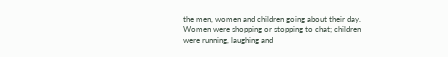the men, women and children going about their day. Women were shopping or stopping to chat; children were running, laughing and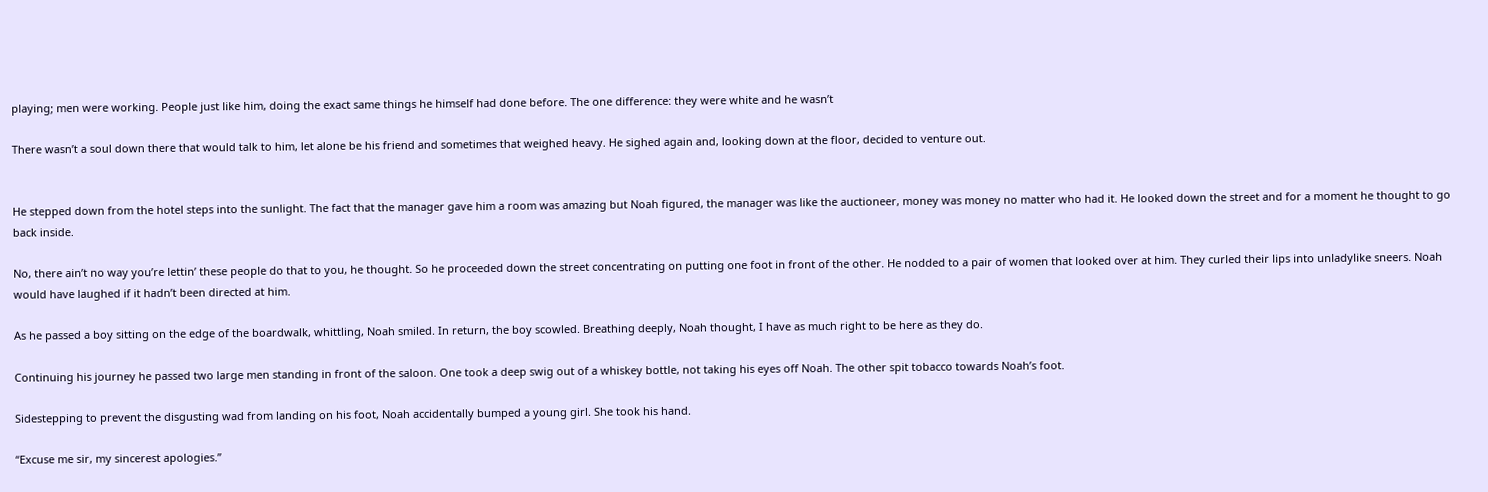playing; men were working. People just like him, doing the exact same things he himself had done before. The one difference: they were white and he wasn’t

There wasn’t a soul down there that would talk to him, let alone be his friend and sometimes that weighed heavy. He sighed again and, looking down at the floor, decided to venture out.


He stepped down from the hotel steps into the sunlight. The fact that the manager gave him a room was amazing but Noah figured, the manager was like the auctioneer, money was money no matter who had it. He looked down the street and for a moment he thought to go back inside.

No, there ain’t no way you’re lettin’ these people do that to you, he thought. So he proceeded down the street concentrating on putting one foot in front of the other. He nodded to a pair of women that looked over at him. They curled their lips into unladylike sneers. Noah would have laughed if it hadn’t been directed at him.

As he passed a boy sitting on the edge of the boardwalk, whittling, Noah smiled. In return, the boy scowled. Breathing deeply, Noah thought, I have as much right to be here as they do.

Continuing his journey he passed two large men standing in front of the saloon. One took a deep swig out of a whiskey bottle, not taking his eyes off Noah. The other spit tobacco towards Noah’s foot.

Sidestepping to prevent the disgusting wad from landing on his foot, Noah accidentally bumped a young girl. She took his hand.

“Excuse me sir, my sincerest apologies.”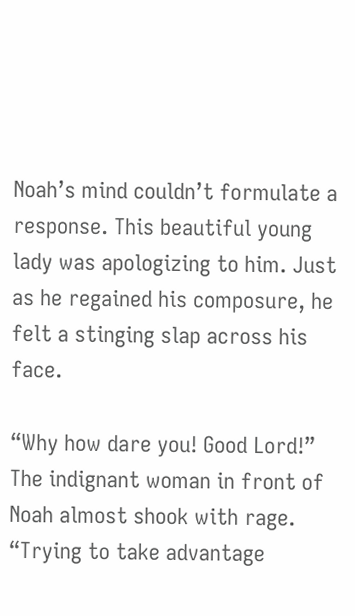Noah’s mind couldn’t formulate a response. This beautiful young lady was apologizing to him. Just as he regained his composure, he felt a stinging slap across his face.

“Why how dare you! Good Lord!” The indignant woman in front of Noah almost shook with rage. “Trying to take advantage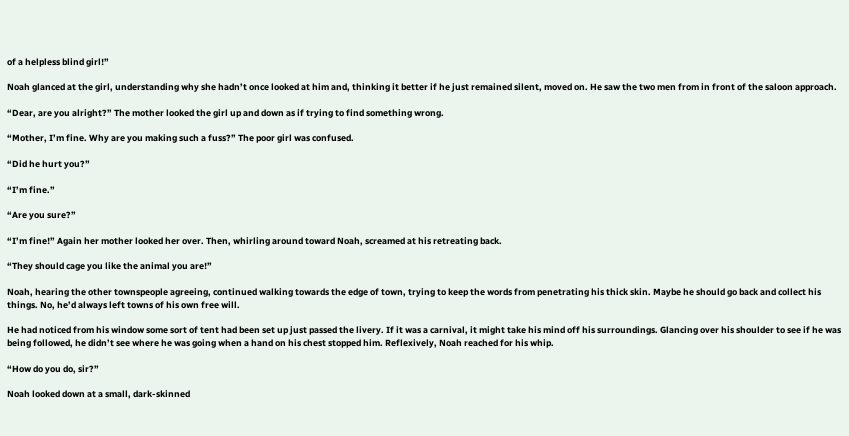of a helpless blind girl!”

Noah glanced at the girl, understanding why she hadn’t once looked at him and, thinking it better if he just remained silent, moved on. He saw the two men from in front of the saloon approach.

“Dear, are you alright?” The mother looked the girl up and down as if trying to find something wrong.

“Mother, I’m fine. Why are you making such a fuss?” The poor girl was confused.

“Did he hurt you?”

“I’m fine.”

“Are you sure?”

“I’m fine!” Again her mother looked her over. Then, whirling around toward Noah, screamed at his retreating back.

“They should cage you like the animal you are!”

Noah, hearing the other townspeople agreeing, continued walking towards the edge of town, trying to keep the words from penetrating his thick skin. Maybe he should go back and collect his things. No, he’d always left towns of his own free will.

He had noticed from his window some sort of tent had been set up just passed the livery. If it was a carnival, it might take his mind off his surroundings. Glancing over his shoulder to see if he was being followed, he didn’t see where he was going when a hand on his chest stopped him. Reflexively, Noah reached for his whip.

“How do you do, sir?”

Noah looked down at a small, dark-skinned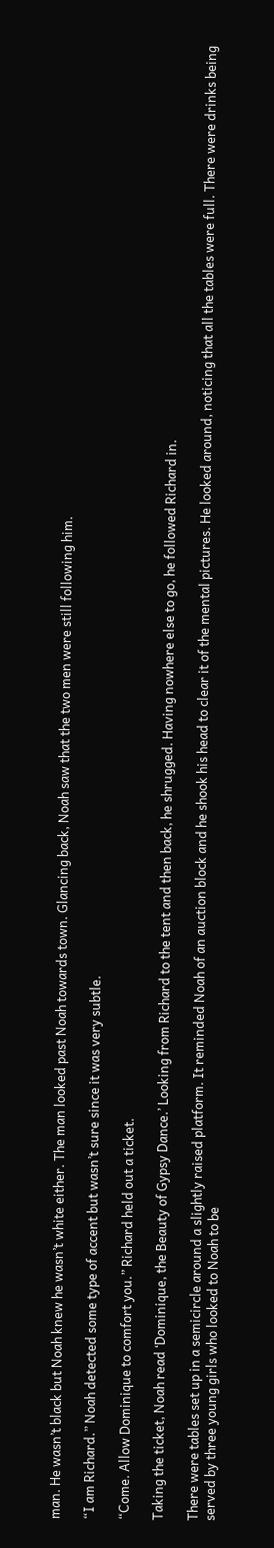man. He wasn’t black but Noah knew he wasn’t white either. The man looked past Noah towards town. Glancing back, Noah saw that the two men were still following him.

“I am Richard.” Noah detected some type of accent but wasn’t sure since it was very subtle.

“Come. Allow Dominique to comfort you.” Richard held out a ticket.

Taking the ticket, Noah read ‘Dominique, the Beauty of Gypsy Dance.’ Looking from Richard to the tent and then back, he shrugged. Having nowhere else to go, he followed Richard in.

There were tables set up in a semicircle around a slightly raised platform. It reminded Noah of an auction block and he shook his head to clear it of the mental pictures. He looked around, noticing that all the tables were full. There were drinks being served by three young girls who looked to Noah to be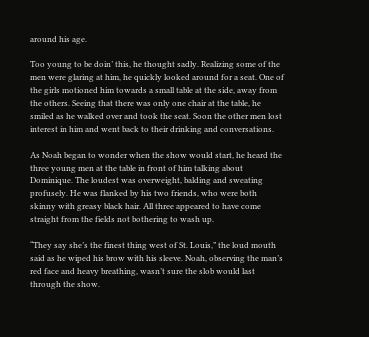around his age.

Too young to be doin’ this, he thought sadly. Realizing some of the men were glaring at him, he quickly looked around for a seat. One of the girls motioned him towards a small table at the side, away from the others. Seeing that there was only one chair at the table, he smiled as he walked over and took the seat. Soon the other men lost interest in him and went back to their drinking and conversations.

As Noah began to wonder when the show would start, he heard the three young men at the table in front of him talking about Dominique. The loudest was overweight, balding and sweating profusely. He was flanked by his two friends, who were both skinny with greasy black hair. All three appeared to have come straight from the fields not bothering to wash up.

“They say she’s the finest thing west of St. Louis,” the loud mouth said as he wiped his brow with his sleeve. Noah, observing the man’s red face and heavy breathing, wasn’t sure the slob would last through the show.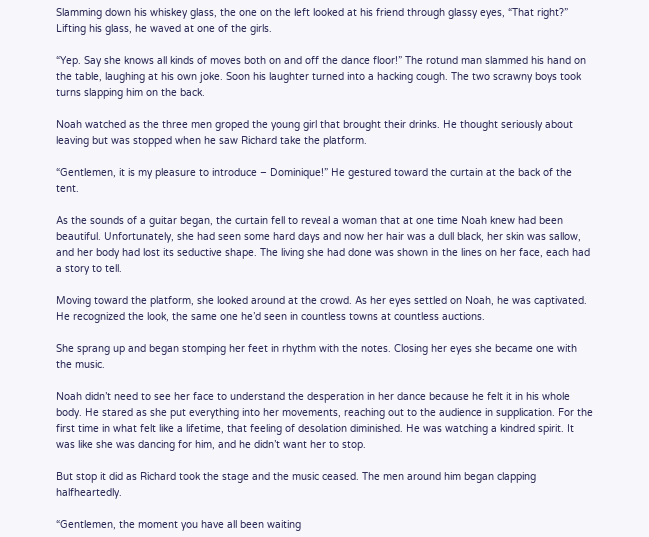Slamming down his whiskey glass, the one on the left looked at his friend through glassy eyes, “That right?” Lifting his glass, he waved at one of the girls.

“Yep. Say she knows all kinds of moves both on and off the dance floor!” The rotund man slammed his hand on the table, laughing at his own joke. Soon his laughter turned into a hacking cough. The two scrawny boys took turns slapping him on the back.

Noah watched as the three men groped the young girl that brought their drinks. He thought seriously about leaving but was stopped when he saw Richard take the platform.

“Gentlemen, it is my pleasure to introduce – Dominique!” He gestured toward the curtain at the back of the tent.

As the sounds of a guitar began, the curtain fell to reveal a woman that at one time Noah knew had been beautiful. Unfortunately, she had seen some hard days and now her hair was a dull black, her skin was sallow, and her body had lost its seductive shape. The living she had done was shown in the lines on her face, each had a story to tell.

Moving toward the platform, she looked around at the crowd. As her eyes settled on Noah, he was captivated. He recognized the look, the same one he’d seen in countless towns at countless auctions.

She sprang up and began stomping her feet in rhythm with the notes. Closing her eyes she became one with the music.

Noah didn’t need to see her face to understand the desperation in her dance because he felt it in his whole body. He stared as she put everything into her movements, reaching out to the audience in supplication. For the first time in what felt like a lifetime, that feeling of desolation diminished. He was watching a kindred spirit. It was like she was dancing for him, and he didn’t want her to stop.

But stop it did as Richard took the stage and the music ceased. The men around him began clapping halfheartedly.

“Gentlemen, the moment you have all been waiting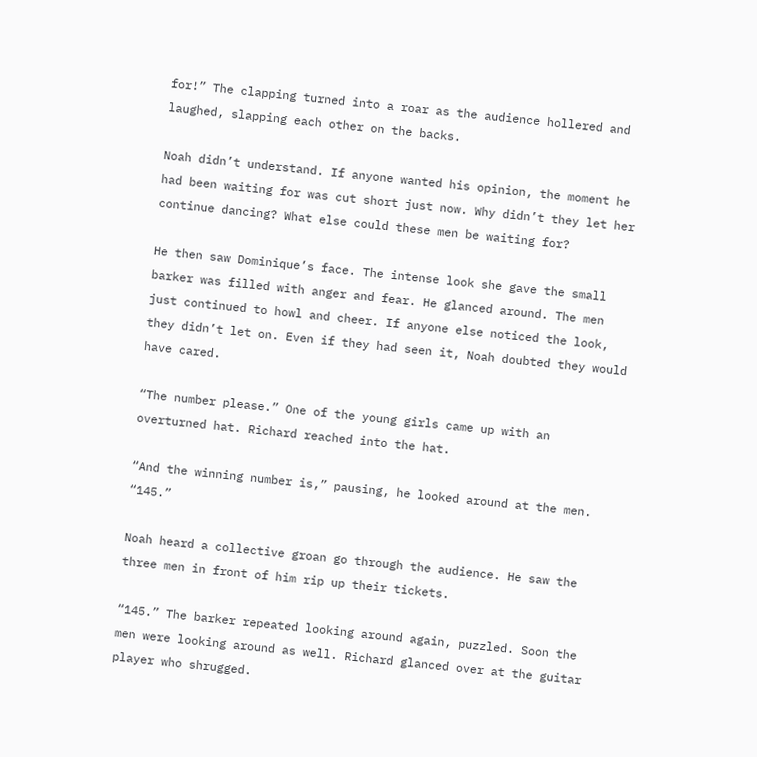for!” The clapping turned into a roar as the audience hollered and laughed, slapping each other on the backs.

Noah didn’t understand. If anyone wanted his opinion, the moment he had been waiting for was cut short just now. Why didn’t they let her continue dancing? What else could these men be waiting for?

He then saw Dominique’s face. The intense look she gave the small barker was filled with anger and fear. He glanced around. The men just continued to howl and cheer. If anyone else noticed the look, they didn’t let on. Even if they had seen it, Noah doubted they would have cared.

“The number please.” One of the young girls came up with an overturned hat. Richard reached into the hat.

“And the winning number is,” pausing, he looked around at the men. “145.”

Noah heard a collective groan go through the audience. He saw the three men in front of him rip up their tickets.

“145.” The barker repeated looking around again, puzzled. Soon the men were looking around as well. Richard glanced over at the guitar player who shrugged.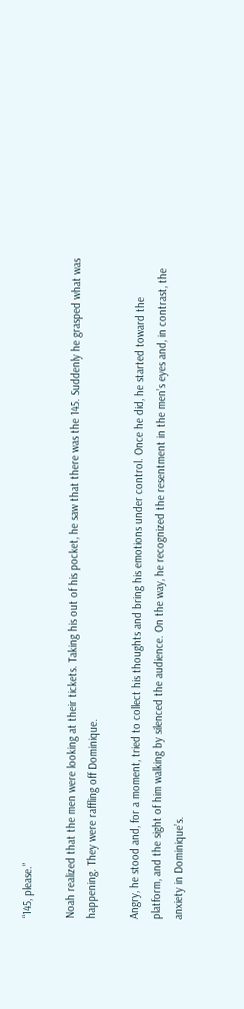“145, please.”

Noah realized that the men were looking at their tickets. Taking his out of his pocket, he saw that there was the 145. Suddenly he grasped what was happening. They were raffling off Dominique.

Angry, he stood and, for a moment, tried to collect his thoughts and bring his emotions under control. Once he did, he started toward the platform, and the sight of him walking by silenced the audience. On the way, he recognized the resentment in the men’s eyes and, in contrast, the anxiety in Dominique’s.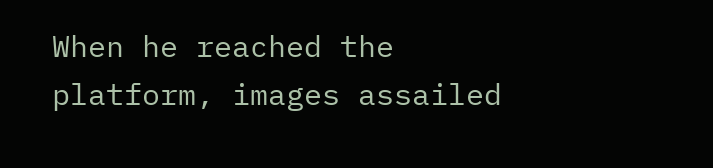When he reached the platform, images assailed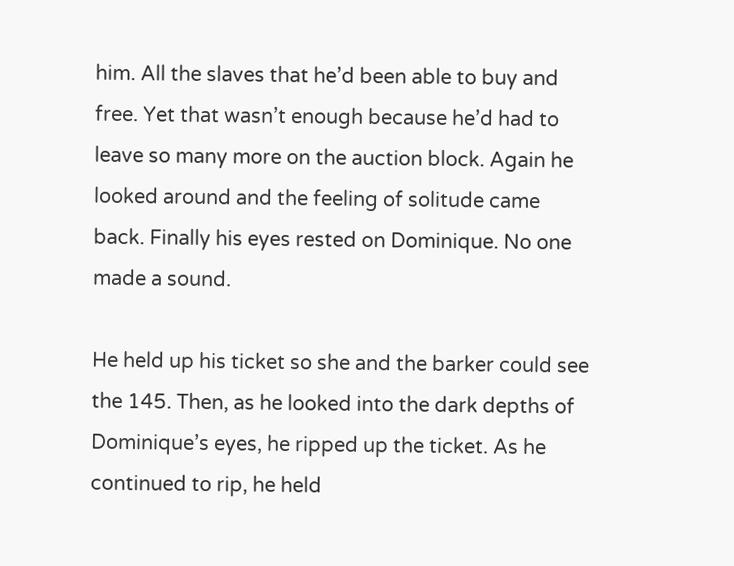him. All the slaves that he’d been able to buy and free. Yet that wasn’t enough because he’d had to leave so many more on the auction block. Again he looked around and the feeling of solitude came back. Finally his eyes rested on Dominique. No one made a sound.

He held up his ticket so she and the barker could see the 145. Then, as he looked into the dark depths of Dominique’s eyes, he ripped up the ticket. As he continued to rip, he held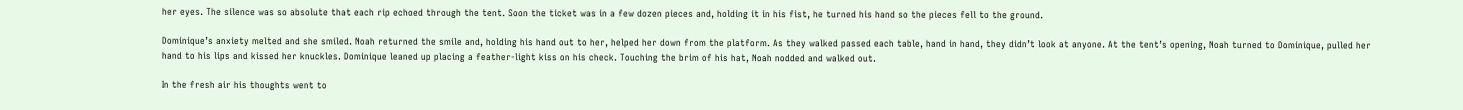her eyes. The silence was so absolute that each rip echoed through the tent. Soon the ticket was in a few dozen pieces and, holding it in his fist, he turned his hand so the pieces fell to the ground.

Dominique’s anxiety melted and she smiled. Noah returned the smile and, holding his hand out to her, helped her down from the platform. As they walked passed each table, hand in hand, they didn’t look at anyone. At the tent’s opening, Noah turned to Dominique, pulled her hand to his lips and kissed her knuckles. Dominique leaned up placing a feather-light kiss on his check. Touching the brim of his hat, Noah nodded and walked out.

In the fresh air his thoughts went to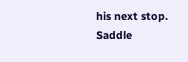his next stop. Saddle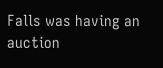Falls was having an auction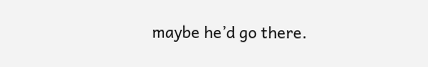maybe he’d go there.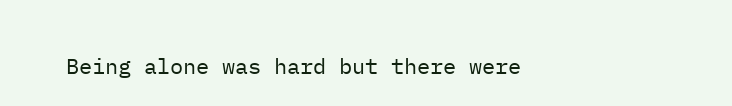Being alone was hard but there were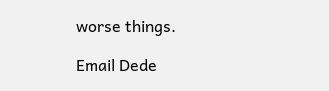worse things.

Email Dede